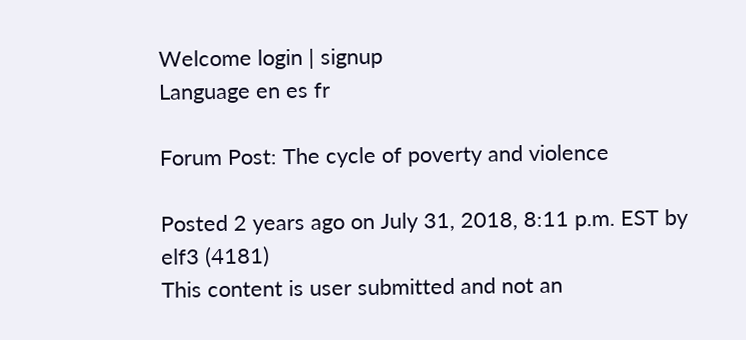Welcome login | signup
Language en es fr

Forum Post: The cycle of poverty and violence

Posted 2 years ago on July 31, 2018, 8:11 p.m. EST by elf3 (4181)
This content is user submitted and not an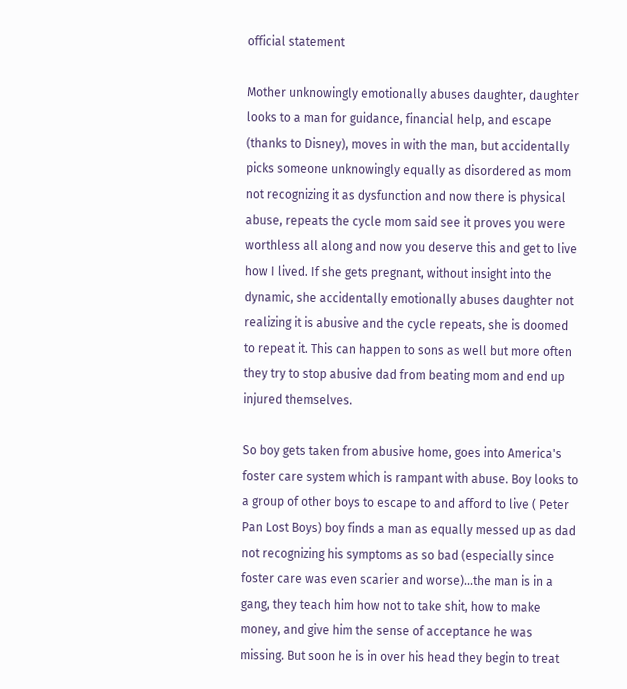official statement

Mother unknowingly emotionally abuses daughter, daughter looks to a man for guidance, financial help, and escape (thanks to Disney), moves in with the man, but accidentally picks someone unknowingly equally as disordered as mom not recognizing it as dysfunction and now there is physical abuse, repeats the cycle mom said see it proves you were worthless all along and now you deserve this and get to live how I lived. If she gets pregnant, without insight into the dynamic, she accidentally emotionally abuses daughter not realizing it is abusive and the cycle repeats, she is doomed to repeat it. This can happen to sons as well but more often they try to stop abusive dad from beating mom and end up injured themselves.

So boy gets taken from abusive home, goes into America's foster care system which is rampant with abuse. Boy looks to a group of other boys to escape to and afford to live ( Peter Pan Lost Boys) boy finds a man as equally messed up as dad not recognizing his symptoms as so bad (especially since foster care was even scarier and worse)...the man is in a gang, they teach him how not to take shit, how to make money, and give him the sense of acceptance he was missing. But soon he is in over his head they begin to treat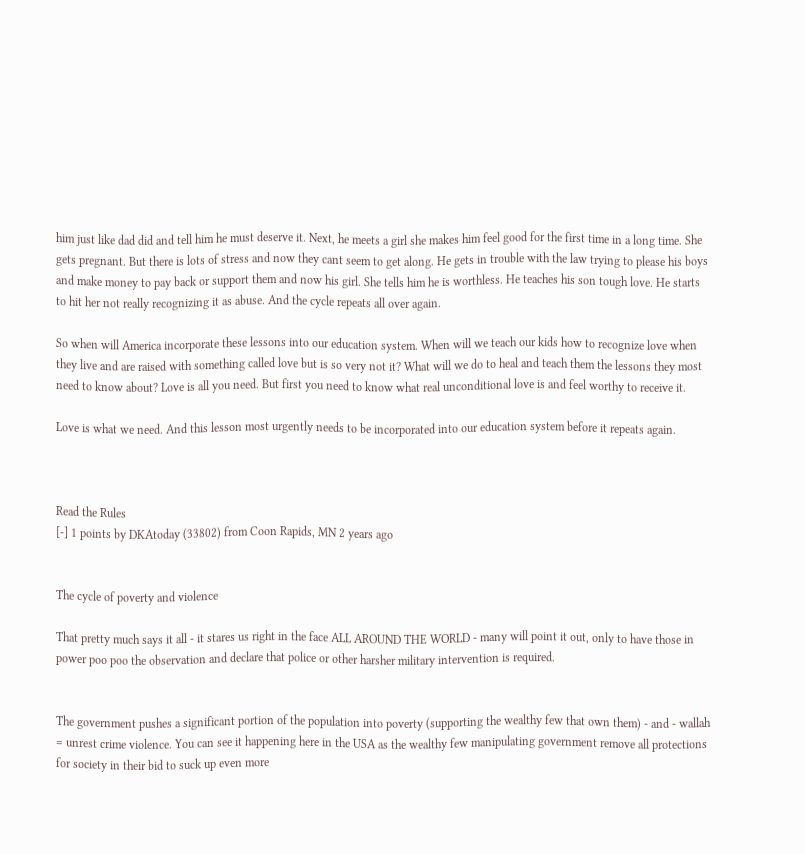him just like dad did and tell him he must deserve it. Next, he meets a girl she makes him feel good for the first time in a long time. She gets pregnant. But there is lots of stress and now they cant seem to get along. He gets in trouble with the law trying to please his boys and make money to pay back or support them and now his girl. She tells him he is worthless. He teaches his son tough love. He starts to hit her not really recognizing it as abuse. And the cycle repeats all over again.

So when will America incorporate these lessons into our education system. When will we teach our kids how to recognize love when they live and are raised with something called love but is so very not it? What will we do to heal and teach them the lessons they most need to know about? Love is all you need. But first you need to know what real unconditional love is and feel worthy to receive it.

Love is what we need. And this lesson most urgently needs to be incorporated into our education system before it repeats again.



Read the Rules
[-] 1 points by DKAtoday (33802) from Coon Rapids, MN 2 years ago


The cycle of poverty and violence

That pretty much says it all - it stares us right in the face ALL AROUND THE WORLD - many will point it out, only to have those in power poo poo the observation and declare that police or other harsher military intervention is required.


The government pushes a significant portion of the population into poverty (supporting the wealthy few that own them) - and - wallah = unrest crime violence. You can see it happening here in the USA as the wealthy few manipulating government remove all protections for society in their bid to suck up even more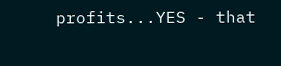profits...YES - that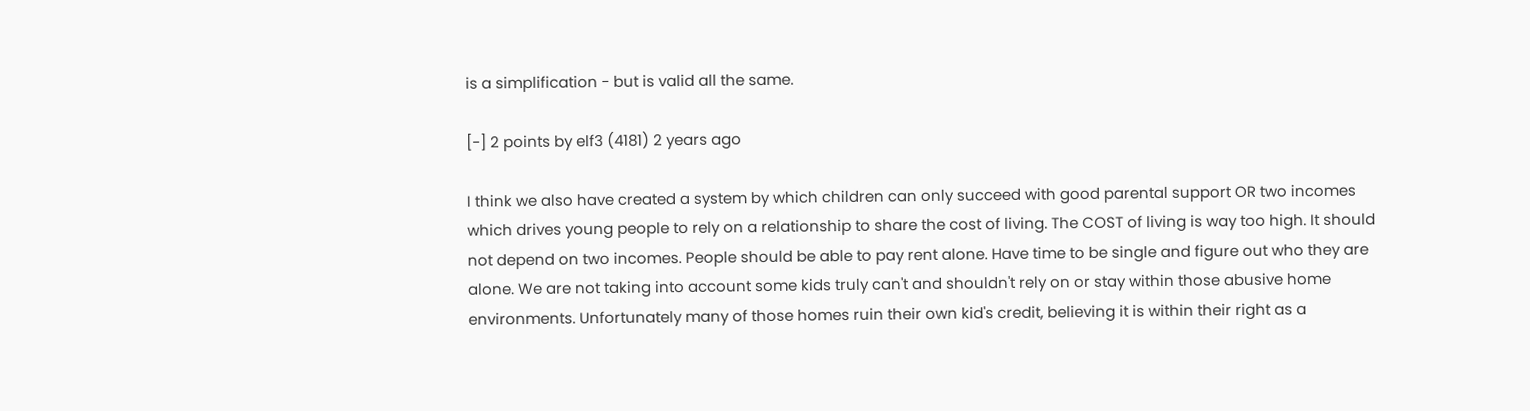is a simplification - but is valid all the same.

[-] 2 points by elf3 (4181) 2 years ago

I think we also have created a system by which children can only succeed with good parental support OR two incomes which drives young people to rely on a relationship to share the cost of living. The COST of living is way too high. It should not depend on two incomes. People should be able to pay rent alone. Have time to be single and figure out who they are alone. We are not taking into account some kids truly can't and shouldn't rely on or stay within those abusive home environments. Unfortunately many of those homes ruin their own kid's credit, believing it is within their right as a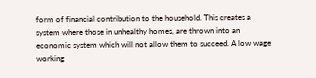form of financial contribution to the household. This creates a system where those in unhealthy homes, are thrown into an economic system which will not allow them to succeed. A low wage working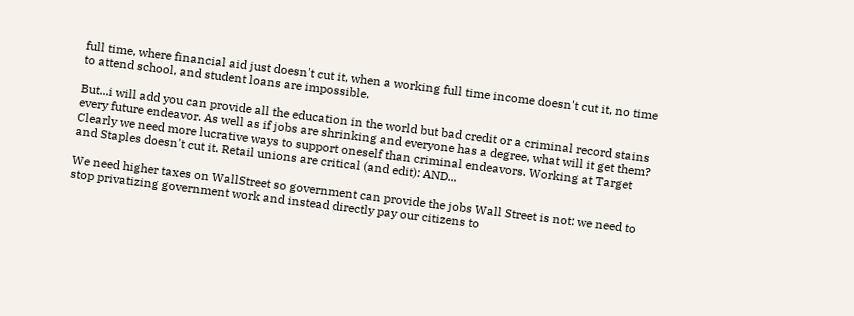full time, where financial aid just doesn't cut it, when a working full time income doesn't cut it, no time to attend school, and student loans are impossible.

But...i will add you can provide all the education in the world but bad credit or a criminal record stains every future endeavor. As well as if jobs are shrinking and everyone has a degree, what will it get them? Clearly we need more lucrative ways to support oneself than criminal endeavors. Working at Target and Staples doesn't cut it. Retail unions are critical (and edit): AND...

We need higher taxes on WallStreet so government can provide the jobs Wall Street is not: we need to stop privatizing government work and instead directly pay our citizens to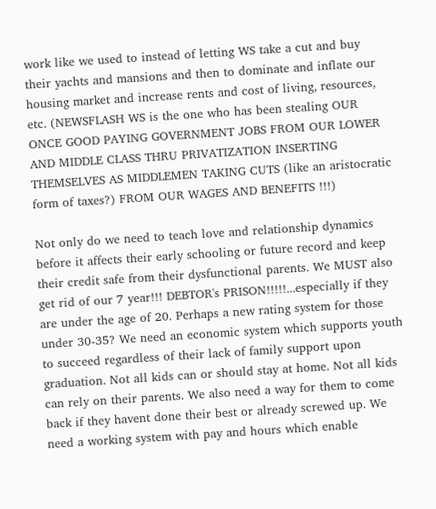work like we used to instead of letting WS take a cut and buy their yachts and mansions and then to dominate and inflate our housing market and increase rents and cost of living, resources, etc. (NEWSFLASH WS is the one who has been stealing OUR ONCE GOOD PAYING GOVERNMENT JOBS FROM OUR LOWER AND MIDDLE CLASS THRU PRIVATIZATION INSERTING THEMSELVES AS MIDDLEMEN TAKING CUTS (like an aristocratic form of taxes?) FROM OUR WAGES AND BENEFITS !!!)

Not only do we need to teach love and relationship dynamics before it affects their early schooling or future record and keep their credit safe from their dysfunctional parents. We MUST also get rid of our 7 year!!! DEBTOR's PRISON!!!!!...especially if they are under the age of 20. Perhaps a new rating system for those under 30-35? We need an economic system which supports youth to succeed regardless of their lack of family support upon graduation. Not all kids can or should stay at home. Not all kids can rely on their parents. We also need a way for them to come back if they havent done their best or already screwed up. We need a working system with pay and hours which enable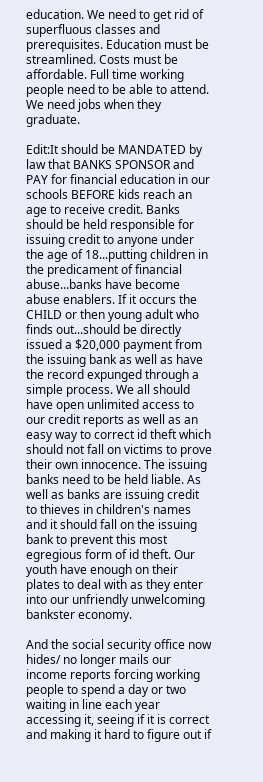education. We need to get rid of superfluous classes and prerequisites. Education must be streamlined. Costs must be affordable. Full time working people need to be able to attend. We need jobs when they graduate.

Edit:It should be MANDATED by law that BANKS SPONSOR and PAY for financial education in our schools BEFORE kids reach an age to receive credit. Banks should be held responsible for issuing credit to anyone under the age of 18...putting children in the predicament of financial abuse...banks have become abuse enablers. If it occurs the CHILD or then young adult who finds out...should be directly issued a $20,000 payment from the issuing bank as well as have the record expunged through a simple process. We all should have open unlimited access to our credit reports as well as an easy way to correct id theft which should not fall on victims to prove their own innocence. The issuing banks need to be held liable. As well as banks are issuing credit to thieves in children's names and it should fall on the issuing bank to prevent this most egregious form of id theft. Our youth have enough on their plates to deal with as they enter into our unfriendly unwelcoming bankster economy.

And the social security office now hides/ no longer mails our income reports forcing working people to spend a day or two waiting in line each year accessing it, seeing if it is correct and making it hard to figure out if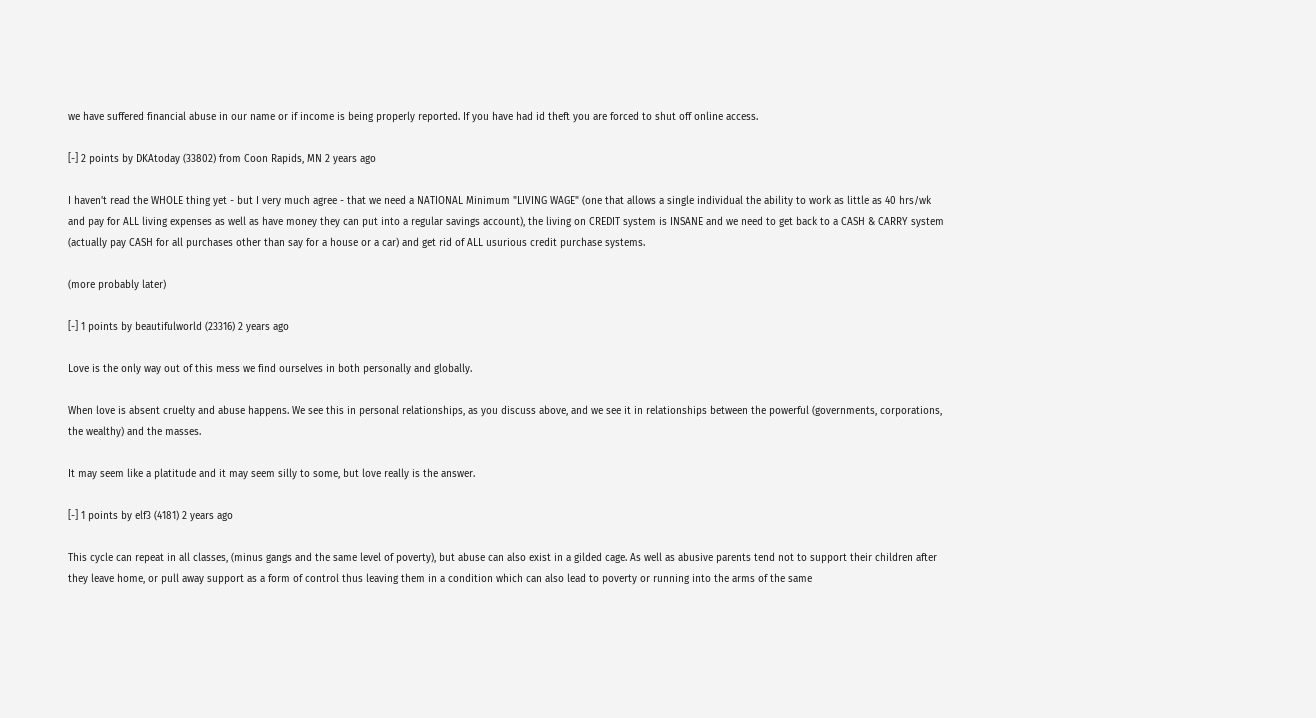we have suffered financial abuse in our name or if income is being properly reported. If you have had id theft you are forced to shut off online access.

[-] 2 points by DKAtoday (33802) from Coon Rapids, MN 2 years ago

I haven't read the WHOLE thing yet - but I very much agree - that we need a NATIONAL Minimum "LIVING WAGE" (one that allows a single individual the ability to work as little as 40 hrs/wk and pay for ALL living expenses as well as have money they can put into a regular savings account), the living on CREDIT system is INSANE and we need to get back to a CASH & CARRY system (actually pay CASH for all purchases other than say for a house or a car) and get rid of ALL usurious credit purchase systems.

(more probably later)

[-] 1 points by beautifulworld (23316) 2 years ago

Love is the only way out of this mess we find ourselves in both personally and globally.

When love is absent cruelty and abuse happens. We see this in personal relationships, as you discuss above, and we see it in relationships between the powerful (governments, corporations, the wealthy) and the masses.

It may seem like a platitude and it may seem silly to some, but love really is the answer.

[-] 1 points by elf3 (4181) 2 years ago

This cycle can repeat in all classes, (minus gangs and the same level of poverty), but abuse can also exist in a gilded cage. As well as abusive parents tend not to support their children after they leave home, or pull away support as a form of control thus leaving them in a condition which can also lead to poverty or running into the arms of the same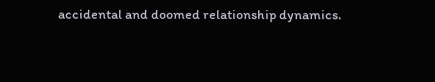accidental and doomed relationship dynamics.